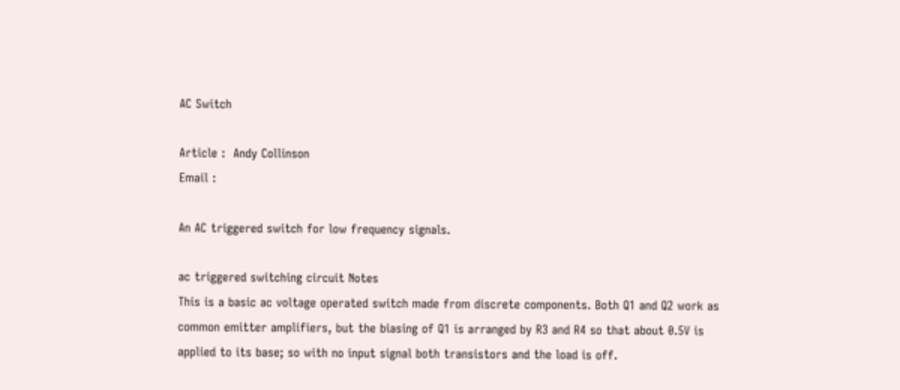AC Switch

Article :  Andy Collinson
Email :

An AC triggered switch for low frequency signals.

ac triggered switching circuit Notes
This is a basic ac voltage operated switch made from discrete components. Both Q1 and Q2 work as common emitter amplifiers, but the biasing of Q1 is arranged by R3 and R4 so that about 0.5V is applied to its base; so with no input signal both transistors and the load is off.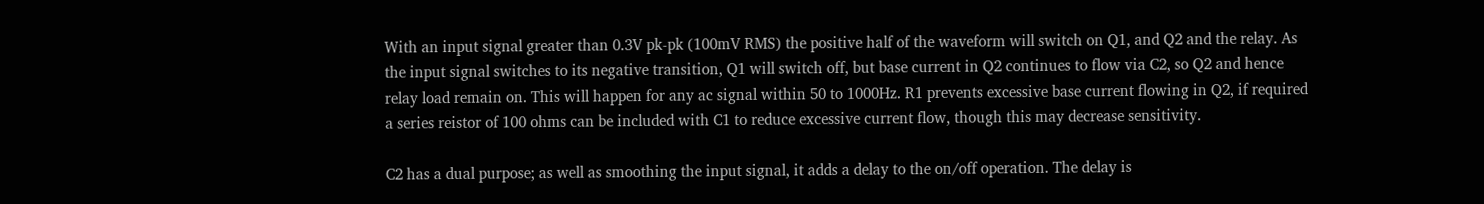With an input signal greater than 0.3V pk-pk (100mV RMS) the positive half of the waveform will switch on Q1, and Q2 and the relay. As the input signal switches to its negative transition, Q1 will switch off, but base current in Q2 continues to flow via C2, so Q2 and hence relay load remain on. This will happen for any ac signal within 50 to 1000Hz. R1 prevents excessive base current flowing in Q2, if required a series reistor of 100 ohms can be included with C1 to reduce excessive current flow, though this may decrease sensitivity.

C2 has a dual purpose; as well as smoothing the input signal, it adds a delay to the on/off operation. The delay is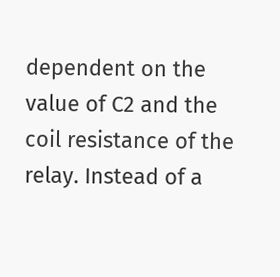dependent on the value of C2 and the coil resistance of the relay. Instead of a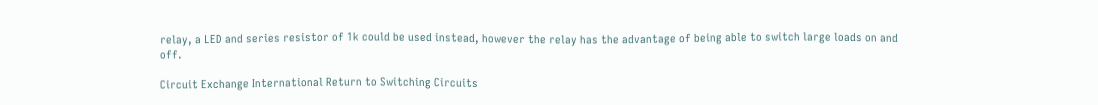relay, a LED and series resistor of 1k could be used instead, however the relay has the advantage of being able to switch large loads on and off.

Circuit Exchange International Return to Switching Circuits